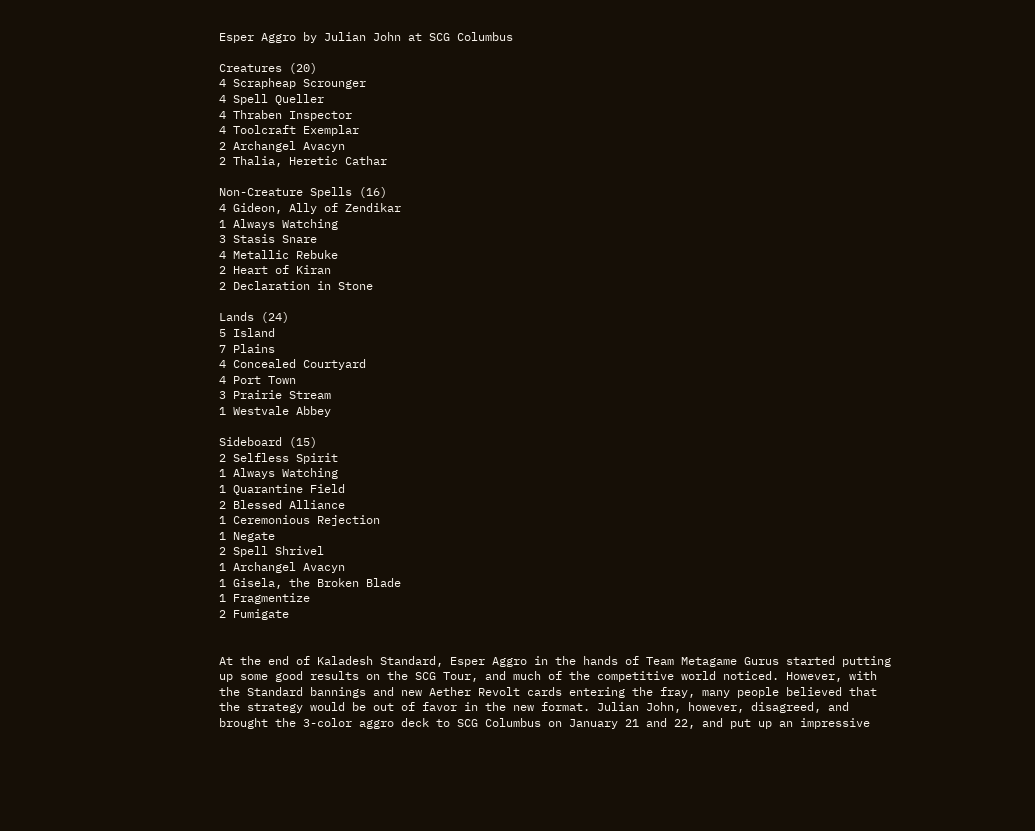Esper Aggro by Julian John at SCG Columbus

Creatures (20)
4 Scrapheap Scrounger
4 Spell Queller
4 Thraben Inspector
4 Toolcraft Exemplar
2 Archangel Avacyn
2 Thalia, Heretic Cathar

Non-Creature Spells (16)
4 Gideon, Ally of Zendikar
1 Always Watching
3 Stasis Snare
4 Metallic Rebuke
2 Heart of Kiran
2 Declaration in Stone

Lands (24)
5 Island
7 Plains
4 Concealed Courtyard
4 Port Town
3 Prairie Stream
1 Westvale Abbey

Sideboard (15)
2 Selfless Spirit
1 Always Watching
1 Quarantine Field
2 Blessed Alliance
1 Ceremonious Rejection
1 Negate
2 Spell Shrivel
1 Archangel Avacyn
1 Gisela, the Broken Blade
1 Fragmentize
2 Fumigate


At the end of Kaladesh Standard, Esper Aggro in the hands of Team Metagame Gurus started putting up some good results on the SCG Tour, and much of the competitive world noticed. However, with the Standard bannings and new Aether Revolt cards entering the fray, many people believed that the strategy would be out of favor in the new format. Julian John, however, disagreed, and brought the 3-color aggro deck to SCG Columbus on January 21 and 22, and put up an impressive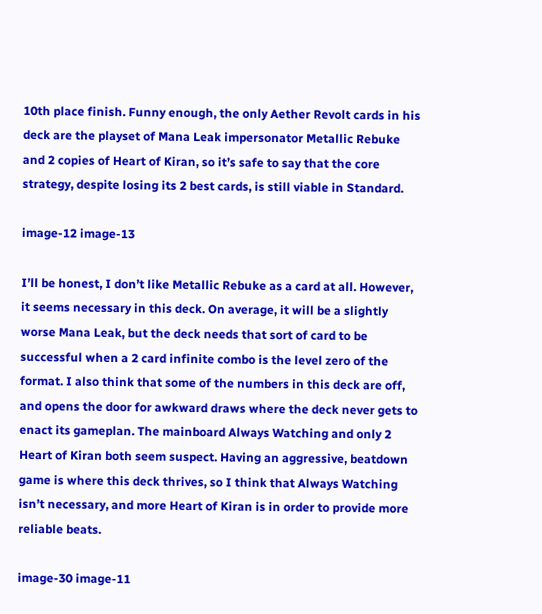10th place finish. Funny enough, the only Aether Revolt cards in his deck are the playset of Mana Leak impersonator Metallic Rebuke and 2 copies of Heart of Kiran, so it’s safe to say that the core strategy, despite losing its 2 best cards, is still viable in Standard.

image-12 image-13

I’ll be honest, I don’t like Metallic Rebuke as a card at all. However, it seems necessary in this deck. On average, it will be a slightly worse Mana Leak, but the deck needs that sort of card to be successful when a 2 card infinite combo is the level zero of the format. I also think that some of the numbers in this deck are off, and opens the door for awkward draws where the deck never gets to enact its gameplan. The mainboard Always Watching and only 2 Heart of Kiran both seem suspect. Having an aggressive, beatdown game is where this deck thrives, so I think that Always Watching isn’t necessary, and more Heart of Kiran is in order to provide more reliable beats.

image-30 image-11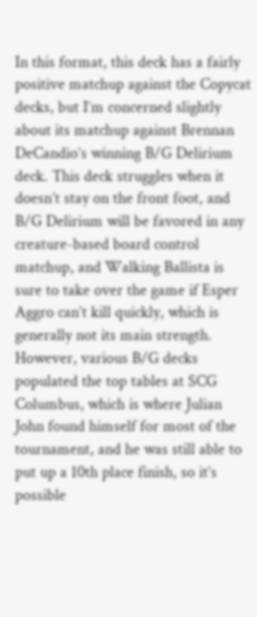In this format, this deck has a fairly positive matchup against the Copycat decks, but I’m concerned slightly about its matchup against Brennan DeCandio’s winning B/G Delirium deck. This deck struggles when it doesn’t stay on the front foot, and B/G Delirium will be favored in any creature-based board control matchup, and Walking Ballista is sure to take over the game if Esper Aggro can’t kill quickly, which is generally not its main strength. However, various B/G decks populated the top tables at SCG Columbus, which is where Julian John found himself for most of the tournament, and he was still able to put up a 10th place finish, so it’s possible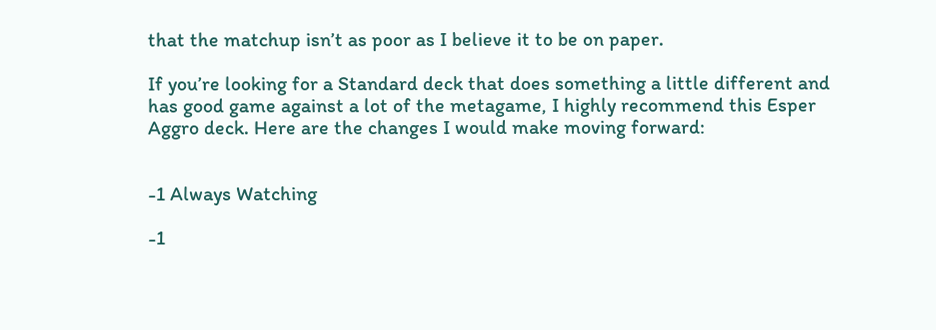that the matchup isn’t as poor as I believe it to be on paper.

If you’re looking for a Standard deck that does something a little different and has good game against a lot of the metagame, I highly recommend this Esper Aggro deck. Here are the changes I would make moving forward:


-1 Always Watching

-1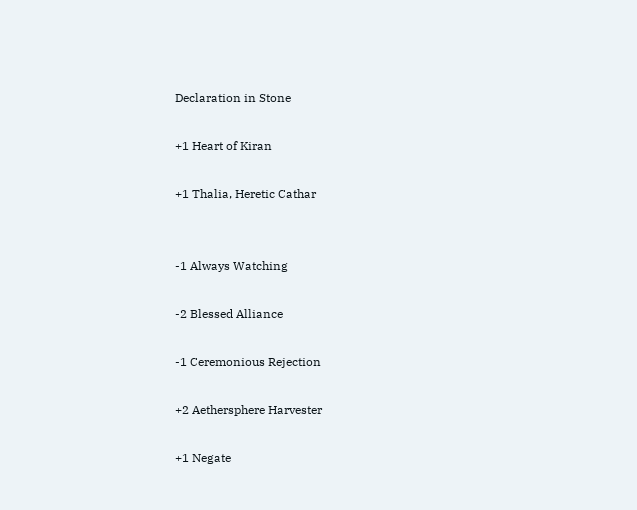Declaration in Stone

+1 Heart of Kiran

+1 Thalia, Heretic Cathar


-1 Always Watching

-2 Blessed Alliance

-1 Ceremonious Rejection

+2 Aethersphere Harvester

+1 Negate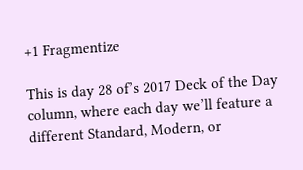+1 Fragmentize

This is day 28 of’s 2017 Deck of the Day column, where each day we’ll feature a different Standard, Modern, or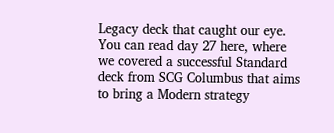Legacy deck that caught our eye. You can read day 27 here, where we covered a successful Standard deck from SCG Columbus that aims to bring a Modern strategy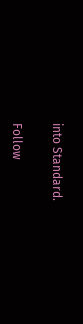into Standard.

Follow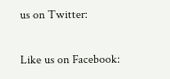us on Twitter:

Like us on Facebook: